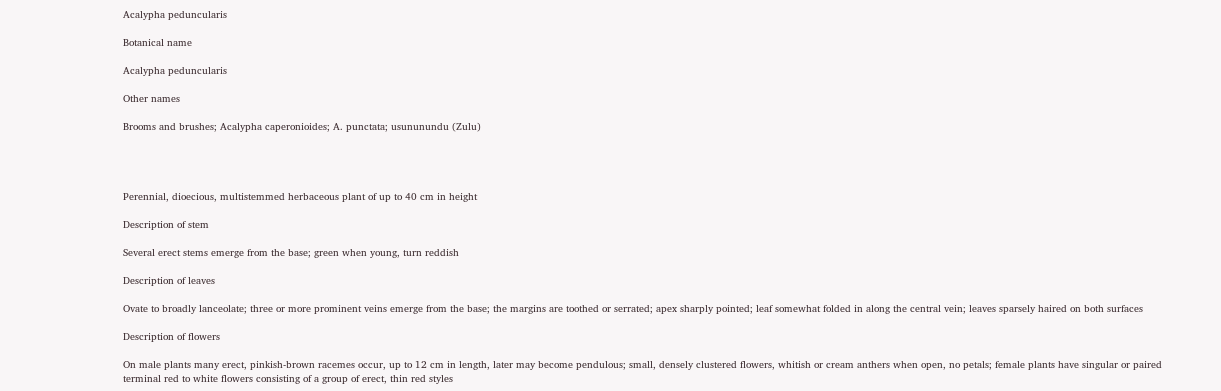Acalypha peduncularis

Botanical name

Acalypha peduncularis

Other names

Brooms and brushes; Acalypha caperonioides; A. punctata; usununundu (Zulu)




Perennial, dioecious, multistemmed herbaceous plant of up to 40 cm in height

Description of stem

Several erect stems emerge from the base; green when young, turn reddish

Description of leaves

Ovate to broadly lanceolate; three or more prominent veins emerge from the base; the margins are toothed or serrated; apex sharply pointed; leaf somewhat folded in along the central vein; leaves sparsely haired on both surfaces

Description of flowers

On male plants many erect, pinkish-brown racemes occur, up to 12 cm in length, later may become pendulous; small, densely clustered flowers, whitish or cream anthers when open, no petals; female plants have singular or paired terminal red to white flowers consisting of a group of erect, thin red styles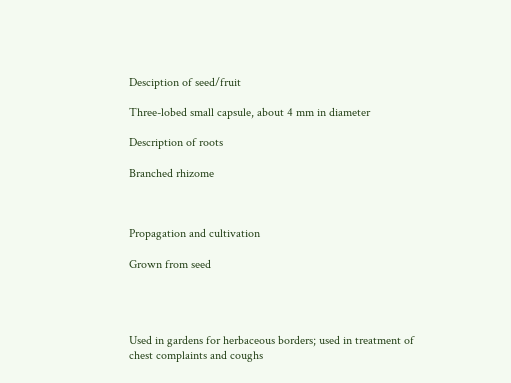Desciption of seed/fruit

Three-lobed small capsule, about 4 mm in diameter

Description of roots

Branched rhizome



Propagation and cultivation

Grown from seed




Used in gardens for herbaceous borders; used in treatment of chest complaints and coughs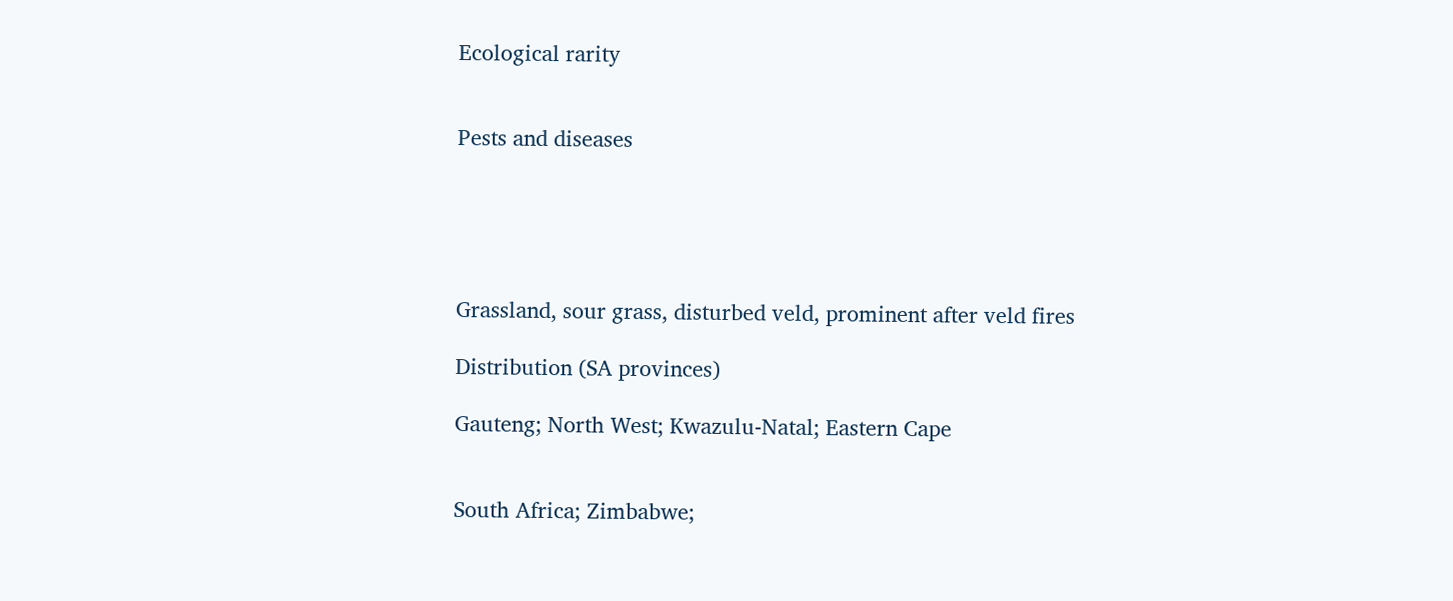Ecological rarity


Pests and diseases





Grassland, sour grass, disturbed veld, prominent after veld fires

Distribution (SA provinces)

Gauteng; North West; Kwazulu-Natal; Eastern Cape


South Africa; Zimbabwe;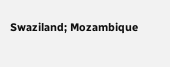Swaziland; Mozambique